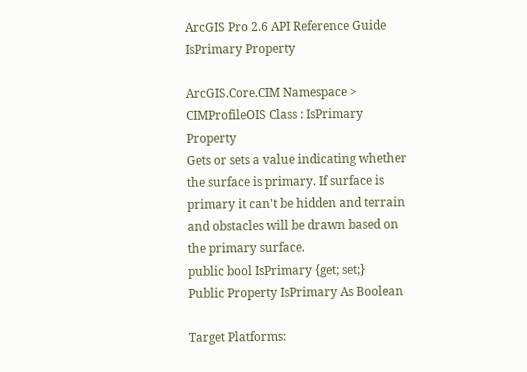ArcGIS Pro 2.6 API Reference Guide
IsPrimary Property

ArcGIS.Core.CIM Namespace > CIMProfileOIS Class : IsPrimary Property
Gets or sets a value indicating whether the surface is primary. If surface is primary it can't be hidden and terrain and obstacles will be drawn based on the primary surface.
public bool IsPrimary {get; set;}
Public Property IsPrimary As Boolean

Target Platforms: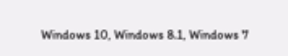Windows 10, Windows 8.1, Windows 7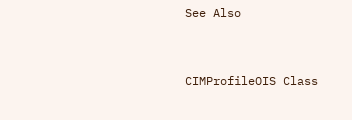See Also


CIMProfileOIS Class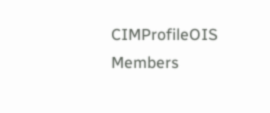CIMProfileOIS Members